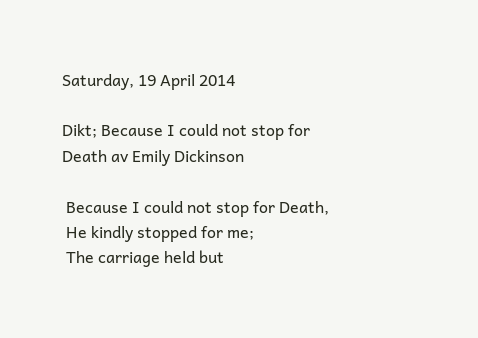Saturday, 19 April 2014

Dikt; Because I could not stop for Death av Emily Dickinson

 Because I could not stop for Death,
 He kindly stopped for me;
 The carriage held but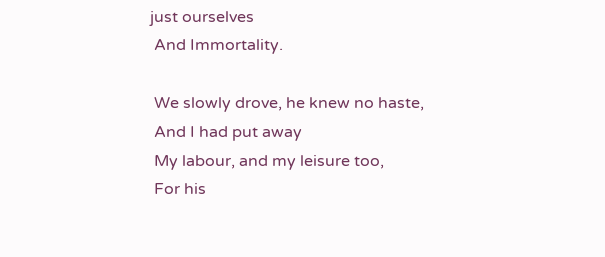just ourselves
 And Immortality.

 We slowly drove, he knew no haste,
 And I had put away
 My labour, and my leisure too,
 For his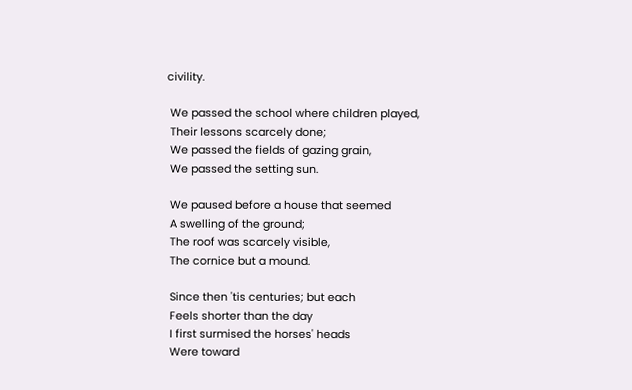civility.

 We passed the school where children played,
 Their lessons scarcely done;
 We passed the fields of gazing grain,
 We passed the setting sun.

 We paused before a house that seemed
 A swelling of the ground;
 The roof was scarcely visible,
 The cornice but a mound.

 Since then 'tis centuries; but each
 Feels shorter than the day
 I first surmised the horses' heads
 Were toward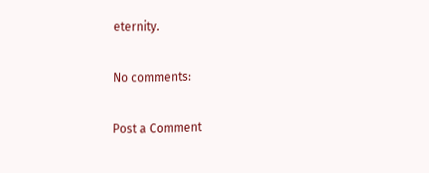eternity.

No comments:

Post a Comment